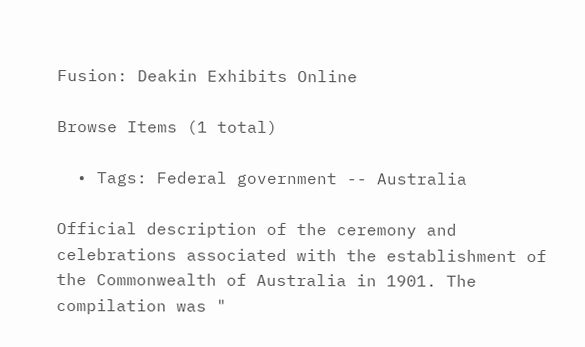Fusion: Deakin Exhibits Online

Browse Items (1 total)

  • Tags: Federal government -- Australia

Official description of the ceremony and celebrations associated with the establishment of the Commonwealth of Australia in 1901. The compilation was "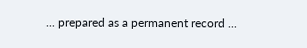... prepared as a permanent record ...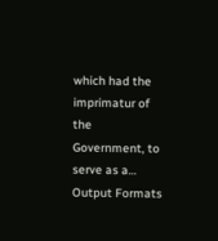which had the imprimatur of the Government, to serve as a…
Output Formats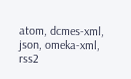atom, dcmes-xml, json, omeka-xml, rss2